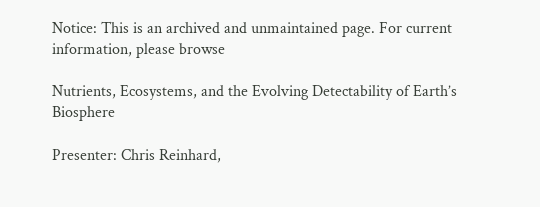Notice: This is an archived and unmaintained page. For current information, please browse

Nutrients, Ecosystems, and the Evolving Detectability of Earth’s Biosphere

Presenter: Chris Reinhard,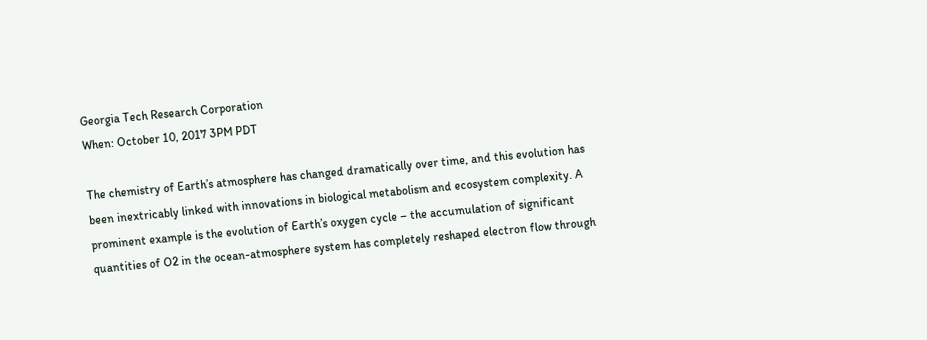Georgia Tech Research Corporation
When: October 10, 2017 3PM PDT

The chemistry of Earth’s atmosphere has changed dramatically over time, and this evolution has been inextricably linked with innovations in biological metabolism and ecosystem complexity. A prominent example is the evolution of Earth’s oxygen cycle – the accumulation of significant quantities of O2 in the ocean-atmosphere system has completely reshaped electron flow through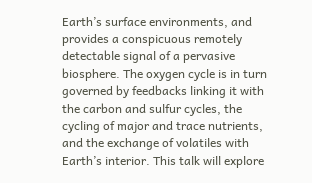Earth’s surface environments, and provides a conspicuous remotely detectable signal of a pervasive biosphere. The oxygen cycle is in turn governed by feedbacks linking it with the carbon and sulfur cycles, the cycling of major and trace nutrients, and the exchange of volatiles with Earth’s interior. This talk will explore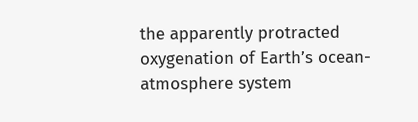the apparently protracted oxygenation of Earth’s ocean-atmosphere system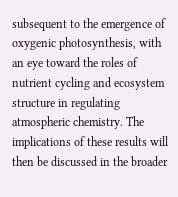subsequent to the emergence of oxygenic photosynthesis, with an eye toward the roles of nutrient cycling and ecosystem structure in regulating atmospheric chemistry. The implications of these results will then be discussed in the broader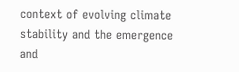context of evolving climate stability and the emergence and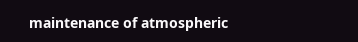maintenance of atmospheric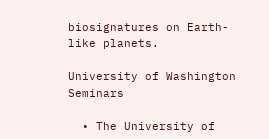biosignatures on Earth-like planets.

University of Washington Seminars

  • The University of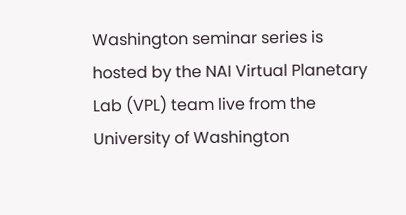Washington seminar series is hosted by the NAI Virtual Planetary Lab (VPL) team live from the University of Washington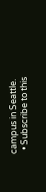campus in Seattle.
  • Subscribe to this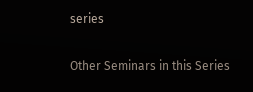series

Other Seminars in this Series